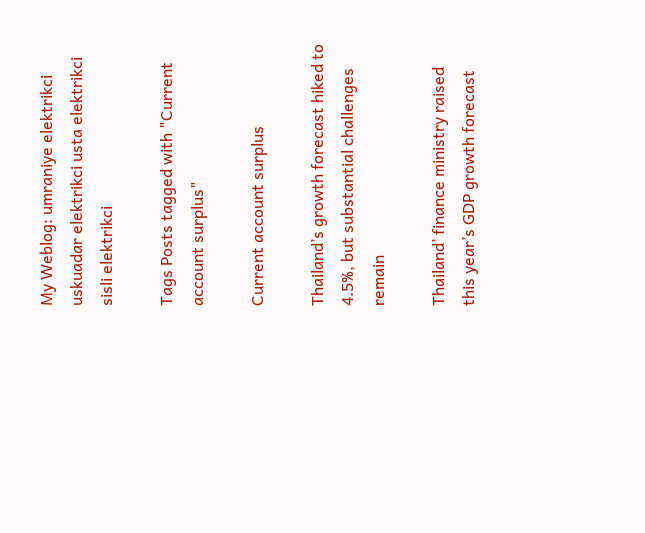My Weblog: umraniye elektrikci uskuadar elektrikci usta elektrikci sisli elektrikci

Tags Posts tagged with "Current account surplus"

Current account surplus

Thailand’s growth forecast hiked to 4.5%, but substantial challenges remain

Thailand’ finance ministry raised this year’s GDP growth forecast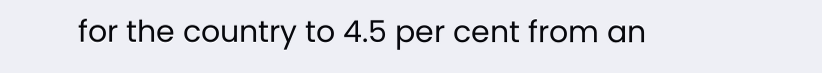for the country to 4.5 per cent from an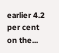earlier 4.2 per cent on the...